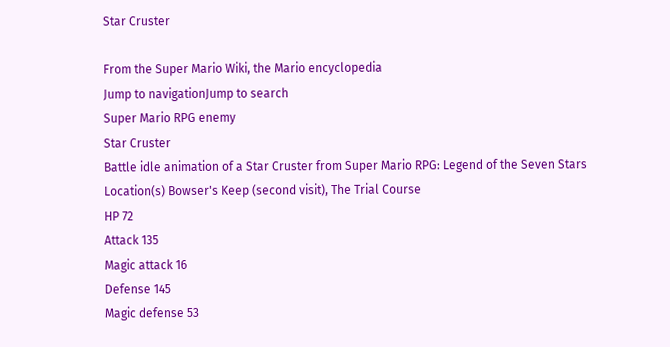Star Cruster

From the Super Mario Wiki, the Mario encyclopedia
Jump to navigationJump to search
Super Mario RPG enemy
Star Cruster
Battle idle animation of a Star Cruster from Super Mario RPG: Legend of the Seven Stars
Location(s) Bowser's Keep (second visit), The Trial Course
HP 72
Attack 135
Magic attack 16
Defense 145
Magic defense 53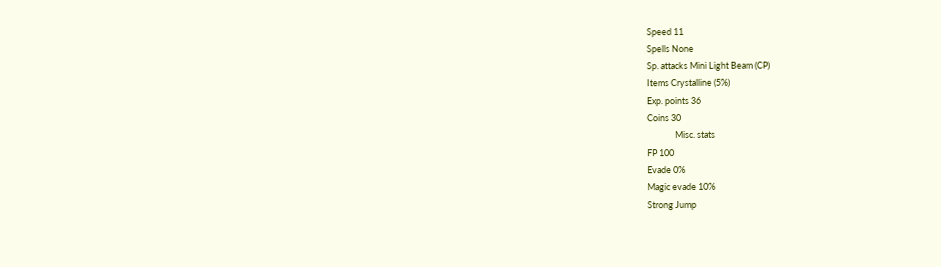Speed 11
Spells None
Sp. attacks Mini Light Beam (CP)
Items Crystalline (5%)
Exp. points 36
Coins 30
              Misc. stats
FP 100
Evade 0%
Magic evade 10%
Strong Jump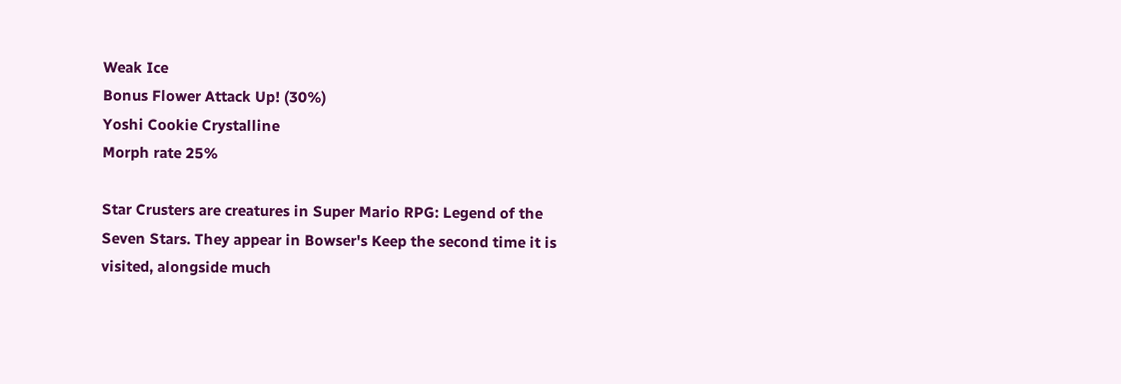Weak Ice
Bonus Flower Attack Up! (30%)
Yoshi Cookie Crystalline
Morph rate 25%

Star Crusters are creatures in Super Mario RPG: Legend of the Seven Stars. They appear in Bowser's Keep the second time it is visited, alongside much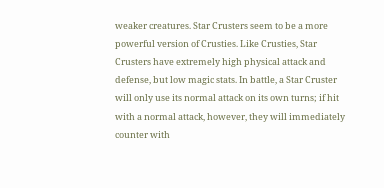weaker creatures. Star Crusters seem to be a more powerful version of Crusties. Like Crusties, Star Crusters have extremely high physical attack and defense, but low magic stats. In battle, a Star Cruster will only use its normal attack on its own turns; if hit with a normal attack, however, they will immediately counter with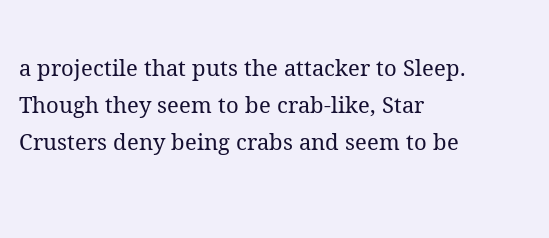a projectile that puts the attacker to Sleep. Though they seem to be crab-like, Star Crusters deny being crabs and seem to be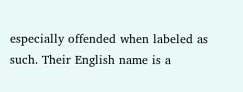especially offended when labeled as such. Their English name is a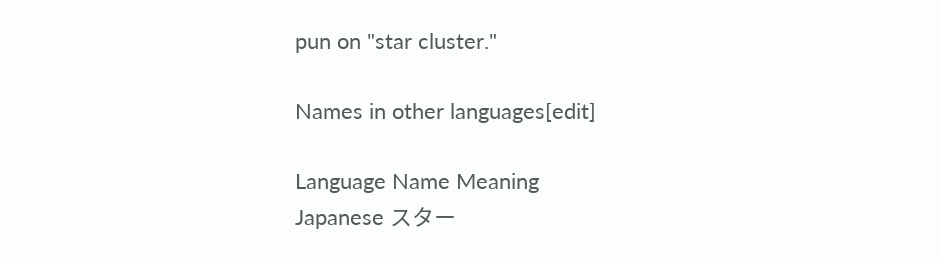pun on "star cluster."

Names in other languages[edit]

Language Name Meaning
Japanese スター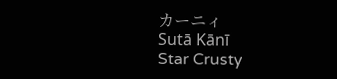カーニィ
Sutā Kānī
Star Crusty